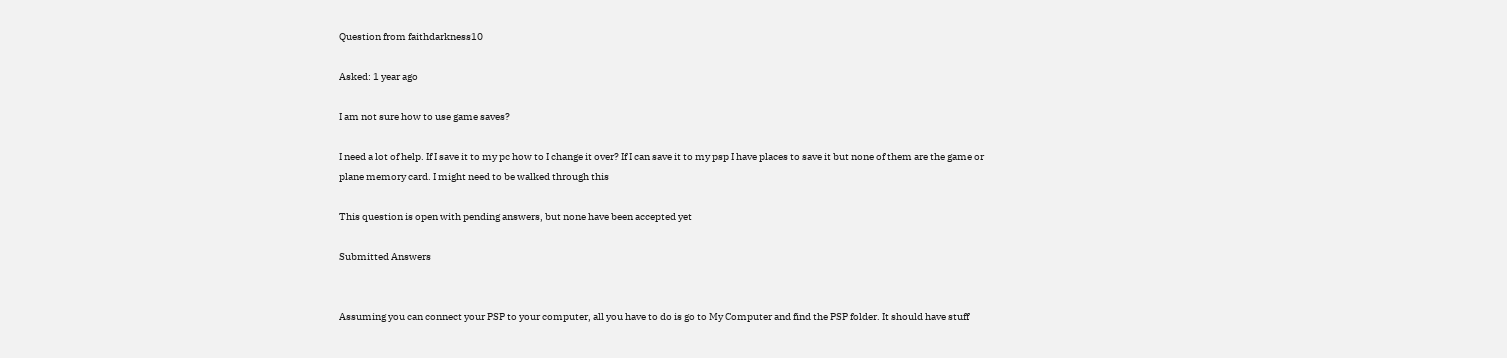Question from faithdarkness10

Asked: 1 year ago

I am not sure how to use game saves?

I need a lot of help. If I save it to my pc how to I change it over? If I can save it to my psp I have places to save it but none of them are the game or plane memory card. I might need to be walked through this

This question is open with pending answers, but none have been accepted yet

Submitted Answers


Assuming you can connect your PSP to your computer, all you have to do is go to My Computer and find the PSP folder. It should have stuff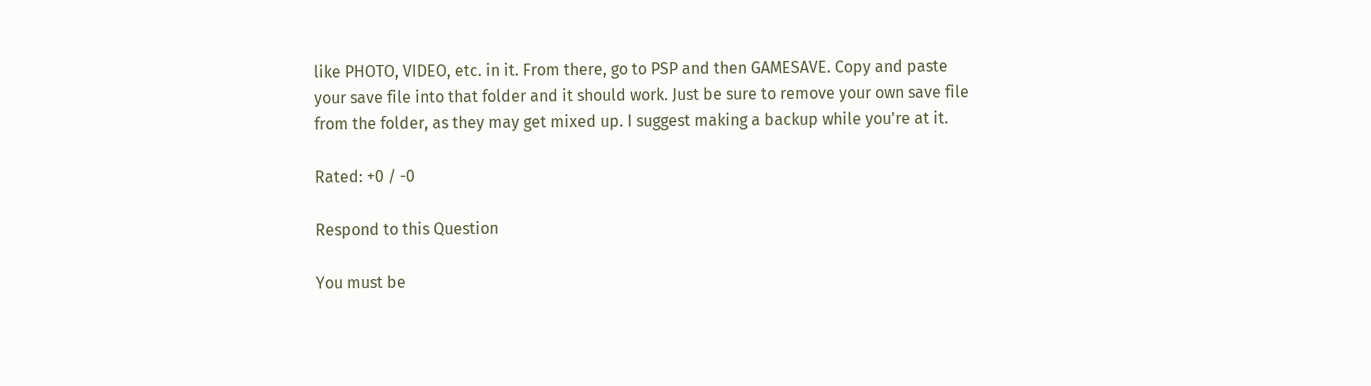like PHOTO, VIDEO, etc. in it. From there, go to PSP and then GAMESAVE. Copy and paste your save file into that folder and it should work. Just be sure to remove your own save file from the folder, as they may get mixed up. I suggest making a backup while you're at it.

Rated: +0 / -0

Respond to this Question

You must be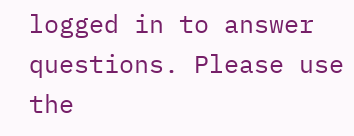logged in to answer questions. Please use the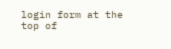login form at the top of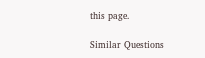this page.

Similar Questions